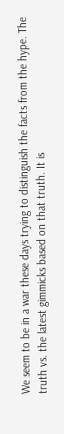We seem to be in a war these days trying to distinguish the facts from the hype. The truth vs. the latest gimmicks based on that truth. It is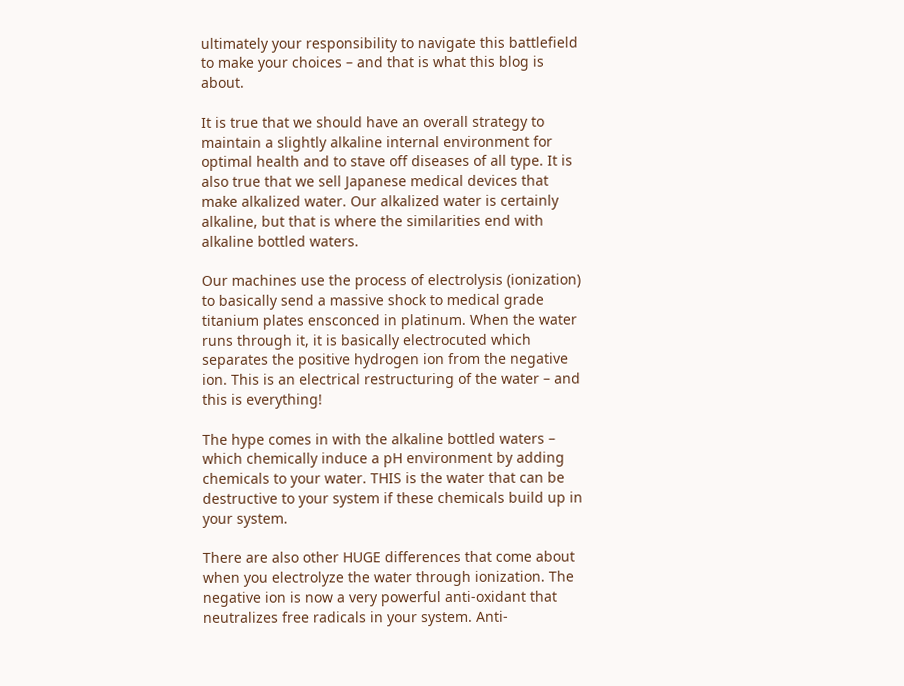ultimately your responsibility to navigate this battlefield to make your choices – and that is what this blog is about.

It is true that we should have an overall strategy to maintain a slightly alkaline internal environment for optimal health and to stave off diseases of all type. It is also true that we sell Japanese medical devices that make alkalized water. Our alkalized water is certainly alkaline, but that is where the similarities end with alkaline bottled waters.

Our machines use the process of electrolysis (ionization) to basically send a massive shock to medical grade titanium plates ensconced in platinum. When the water runs through it, it is basically electrocuted which separates the positive hydrogen ion from the negative ion. This is an electrical restructuring of the water – and this is everything!

The hype comes in with the alkaline bottled waters – which chemically induce a pH environment by adding chemicals to your water. THIS is the water that can be destructive to your system if these chemicals build up in your system.

There are also other HUGE differences that come about when you electrolyze the water through ionization. The negative ion is now a very powerful anti-oxidant that neutralizes free radicals in your system. Anti-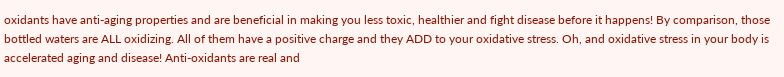oxidants have anti-aging properties and are beneficial in making you less toxic, healthier and fight disease before it happens! By comparison, those bottled waters are ALL oxidizing. All of them have a positive charge and they ADD to your oxidative stress. Oh, and oxidative stress in your body is accelerated aging and disease! Anti-oxidants are real and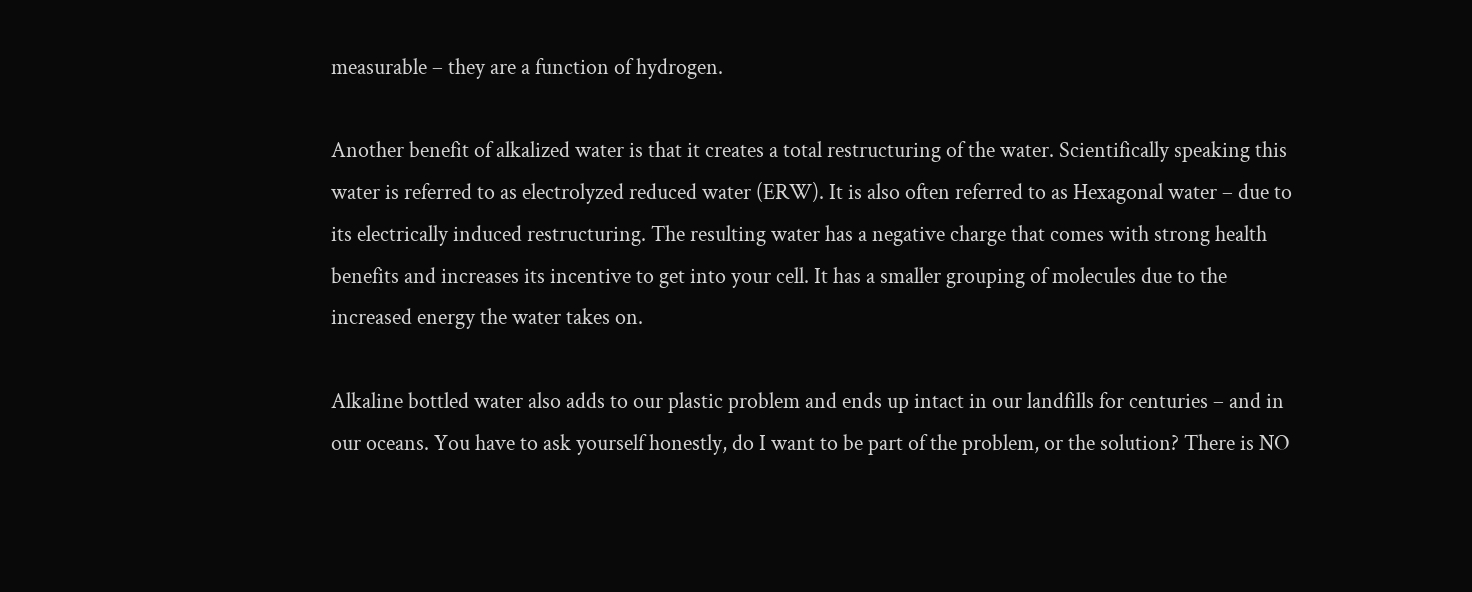measurable – they are a function of hydrogen.

Another benefit of alkalized water is that it creates a total restructuring of the water. Scientifically speaking this water is referred to as electrolyzed reduced water (ERW). It is also often referred to as Hexagonal water – due to its electrically induced restructuring. The resulting water has a negative charge that comes with strong health benefits and increases its incentive to get into your cell. It has a smaller grouping of molecules due to the increased energy the water takes on.

Alkaline bottled water also adds to our plastic problem and ends up intact in our landfills for centuries – and in our oceans. You have to ask yourself honestly, do I want to be part of the problem, or the solution? There is NO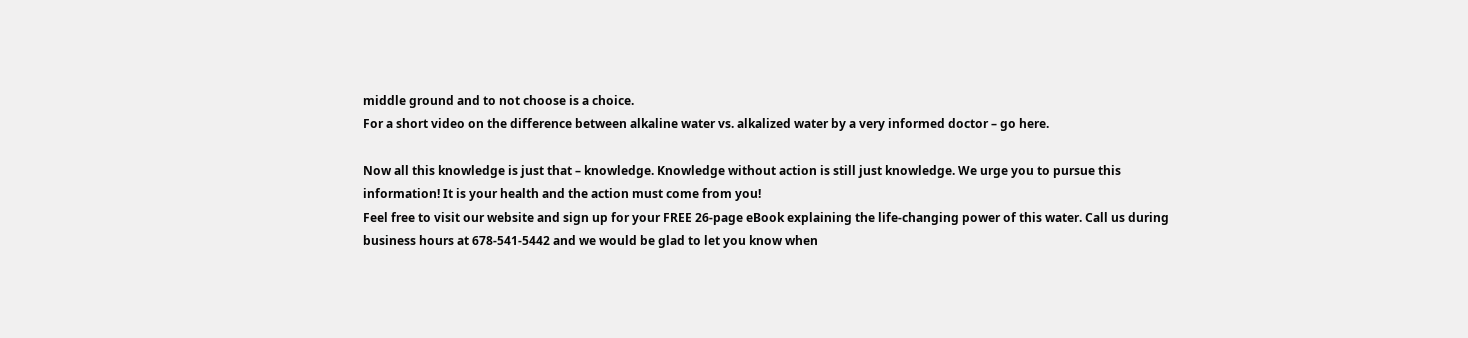middle ground and to not choose is a choice.
For a short video on the difference between alkaline water vs. alkalized water by a very informed doctor – go here.

Now all this knowledge is just that – knowledge. Knowledge without action is still just knowledge. We urge you to pursue this information! It is your health and the action must come from you!
Feel free to visit our website and sign up for your FREE 26-page eBook explaining the life-changing power of this water. Call us during business hours at 678-541-5442 and we would be glad to let you know when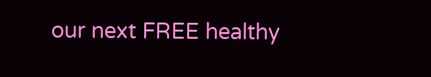our next FREE healthy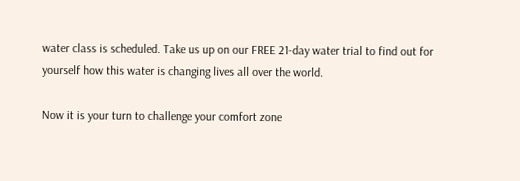water class is scheduled. Take us up on our FREE 21-day water trial to find out for yourself how this water is changing lives all over the world.

Now it is your turn to challenge your comfort zone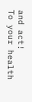and act!
To your health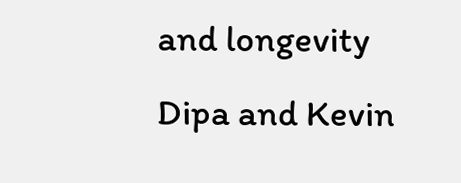and longevity
Dipa and Kevin